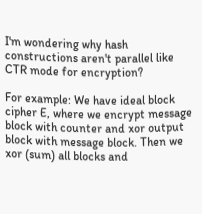I'm wondering why hash constructions aren't parallel like CTR mode for encryption?

For example: We have ideal block cipher E, where we encrypt message block with counter and xor output block with message block. Then we xor (sum) all blocks and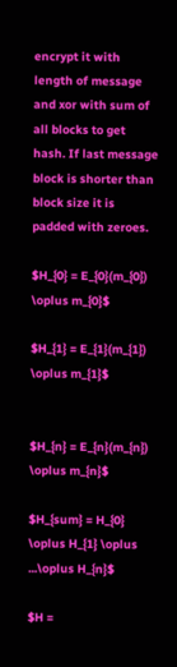encrypt it with length of message and xor with sum of all blocks to get hash. If last message block is shorter than block size it is padded with zeroes.

$H_{0} = E_{0}(m_{0}) \oplus m_{0}$

$H_{1} = E_{1}(m_{1}) \oplus m_{1}$


$H_{n} = E_{n}(m_{n}) \oplus m_{n}$

$H_{sum} = H_{0} \oplus H_{1} \oplus ...\oplus H_{n}$

$H =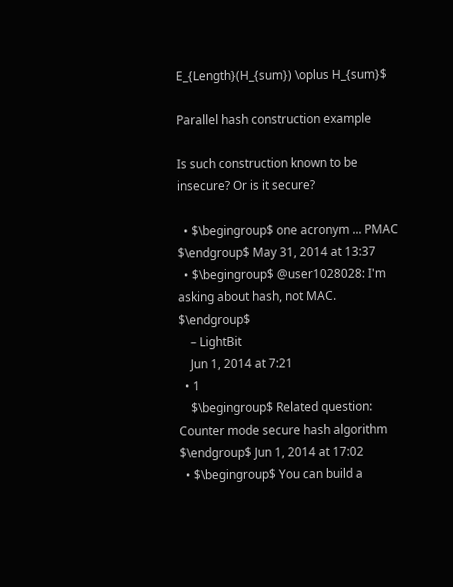E_{Length}(H_{sum}) \oplus H_{sum}$

Parallel hash construction example

Is such construction known to be insecure? Or is it secure?

  • $\begingroup$ one acronym ... PMAC $\endgroup$ May 31, 2014 at 13:37
  • $\begingroup$ @user1028028: I'm asking about hash, not MAC. $\endgroup$
    – LightBit
    Jun 1, 2014 at 7:21
  • 1
    $\begingroup$ Related question: Counter mode secure hash algorithm $\endgroup$ Jun 1, 2014 at 17:02
  • $\begingroup$ You can build a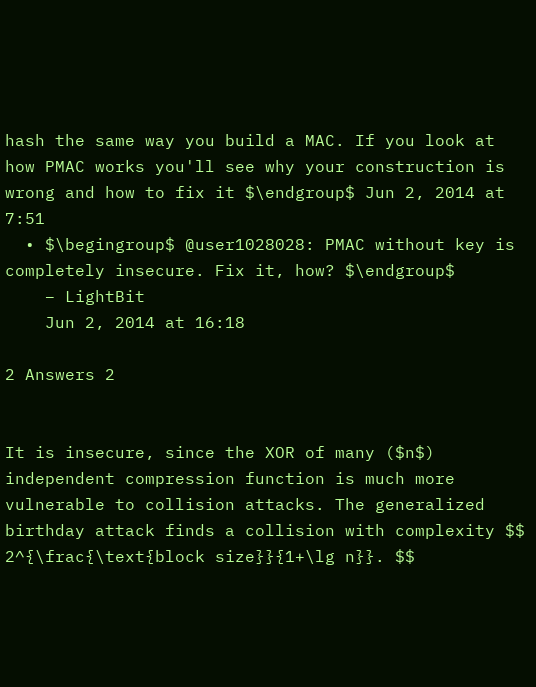hash the same way you build a MAC. If you look at how PMAC works you'll see why your construction is wrong and how to fix it $\endgroup$ Jun 2, 2014 at 7:51
  • $\begingroup$ @user1028028: PMAC without key is completely insecure. Fix it, how? $\endgroup$
    – LightBit
    Jun 2, 2014 at 16:18

2 Answers 2


It is insecure, since the XOR of many ($n$) independent compression function is much more vulnerable to collision attacks. The generalized birthday attack finds a collision with complexity $$ 2^{\frac{\text{block size}}{1+\lg n}}. $$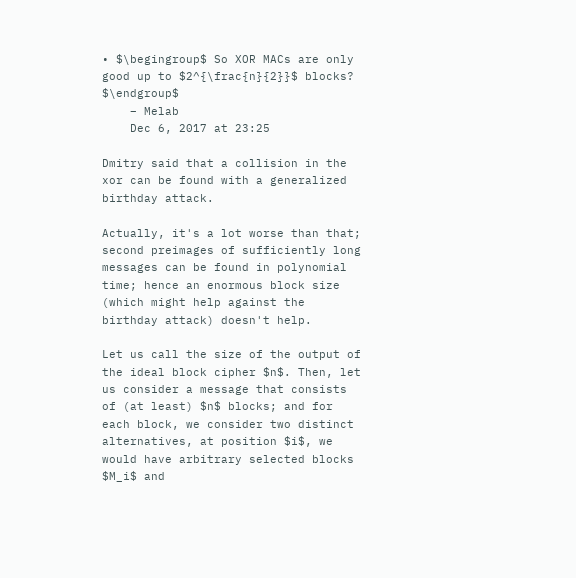• $\begingroup$ So XOR MACs are only good up to $2^{\frac{n}{2}}$ blocks? $\endgroup$
    – Melab
    Dec 6, 2017 at 23:25

Dmitry said that a collision in the xor can be found with a generalized birthday attack.

Actually, it's a lot worse than that; second preimages of sufficiently long messages can be found in polynomial time; hence an enormous block size (which might help against the birthday attack) doesn't help.

Let us call the size of the output of the ideal block cipher $n$. Then, let us consider a message that consists of (at least) $n$ blocks; and for each block, we consider two distinct alternatives, at position $i$, we would have arbitrary selected blocks $M_i$ and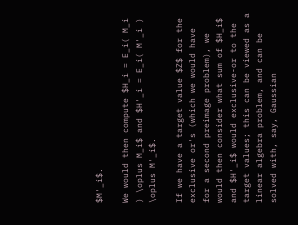$M'_i$.

We would then compute $H_i = E_i( M_i ) \oplus M_i$ and $H'_i = E_i( M'_i ) \oplus M'_i$.

If we have a target value $Z$ for the exclusive or's (which we would have for a second preimage problem), we would then consider what sum of $H_i$ and $H'_i$ would exclusive-or to the target values; this can be viewed as a linear algebra problem, and can be solved with, say, Gaussian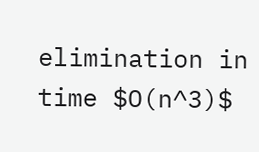elimination in time $O(n^3)$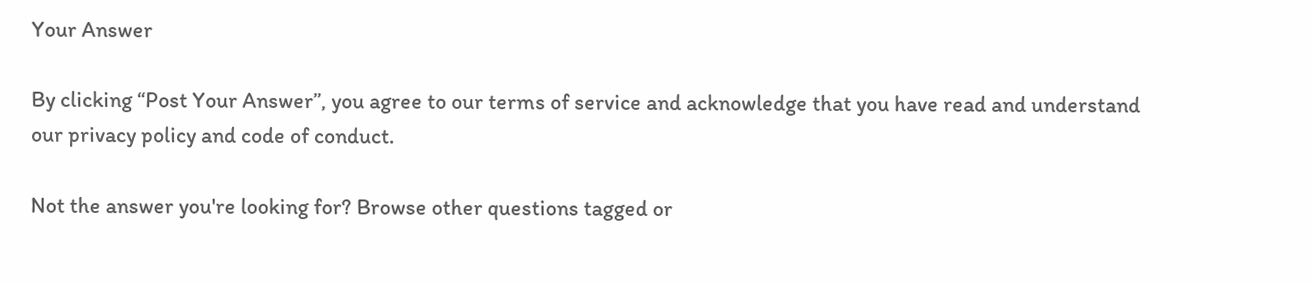Your Answer

By clicking “Post Your Answer”, you agree to our terms of service and acknowledge that you have read and understand our privacy policy and code of conduct.

Not the answer you're looking for? Browse other questions tagged or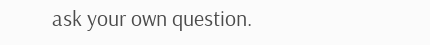ask your own question.